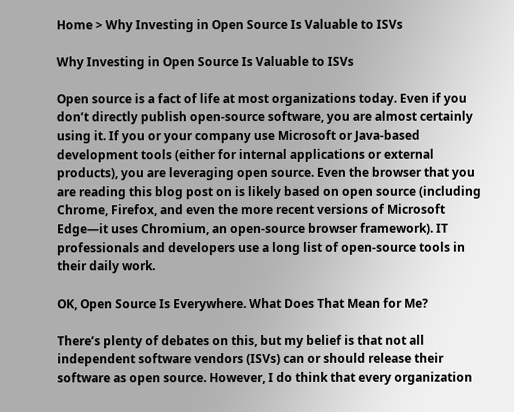Home > Why Investing in Open Source Is Valuable to ISVs

Why Investing in Open Source Is Valuable to ISVs

Open source is a fact of life at most organizations today. Even if you don’t directly publish open-source software, you are almost certainly using it. If you or your company use Microsoft or Java-based development tools (either for internal applications or external products), you are leveraging open source. Even the browser that you are reading this blog post on is likely based on open source (including Chrome, Firefox, and even the more recent versions of Microsoft Edge—it uses Chromium, an open-source browser framework). IT professionals and developers use a long list of open-source tools in their daily work.

OK, Open Source Is Everywhere. What Does That Mean for Me?

There’s plenty of debates on this, but my belief is that not all independent software vendors (ISVs) can or should release their software as open source. However, I do think that every organization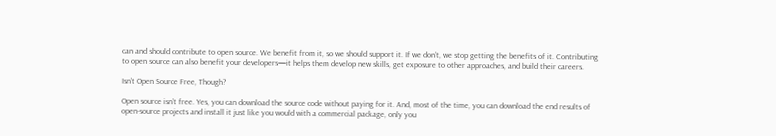can and should contribute to open source. We benefit from it, so we should support it. If we don’t, we stop getting the benefits of it. Contributing to open source can also benefit your developers—it helps them develop new skills, get exposure to other approaches, and build their careers.

Isn’t Open Source Free, Though?

Open source isn’t free. Yes, you can download the source code without paying for it. And, most of the time, you can download the end results of open-source projects and install it just like you would with a commercial package, only you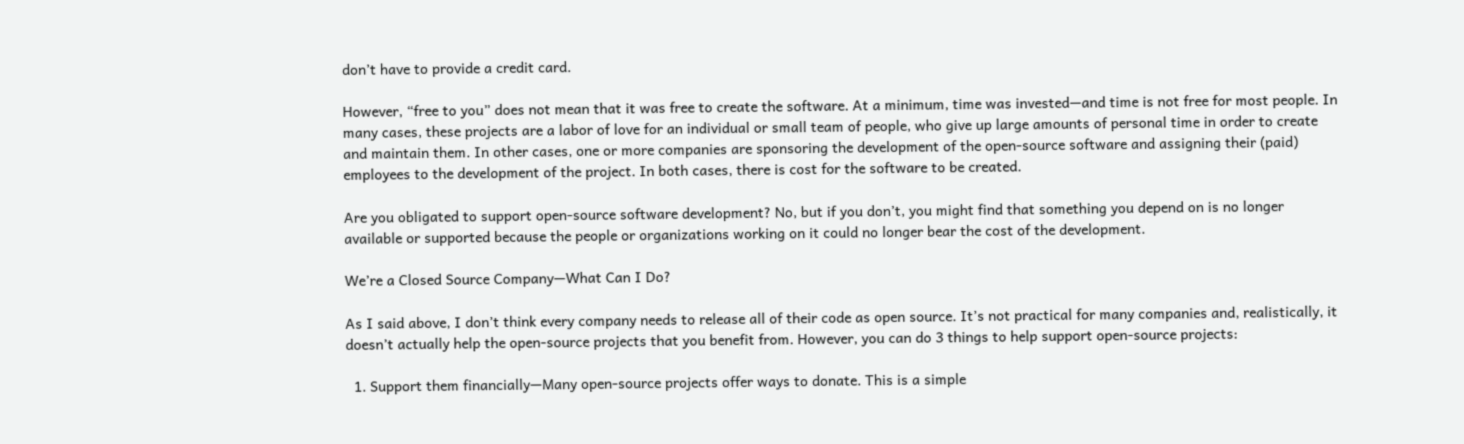don’t have to provide a credit card.

However, “free to you” does not mean that it was free to create the software. At a minimum, time was invested—and time is not free for most people. In many cases, these projects are a labor of love for an individual or small team of people, who give up large amounts of personal time in order to create and maintain them. In other cases, one or more companies are sponsoring the development of the open-source software and assigning their (paid) employees to the development of the project. In both cases, there is cost for the software to be created.

Are you obligated to support open-source software development? No, but if you don’t, you might find that something you depend on is no longer available or supported because the people or organizations working on it could no longer bear the cost of the development.

We’re a Closed Source Company—What Can I Do?

As I said above, I don’t think every company needs to release all of their code as open source. It’s not practical for many companies and, realistically, it doesn’t actually help the open-source projects that you benefit from. However, you can do 3 things to help support open-source projects:

  1. Support them financially—Many open-source projects offer ways to donate. This is a simple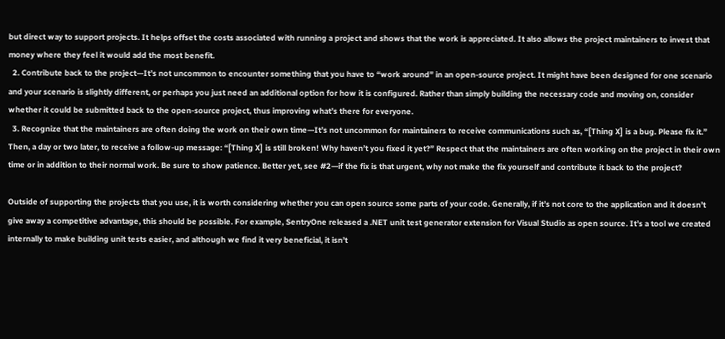but direct way to support projects. It helps offset the costs associated with running a project and shows that the work is appreciated. It also allows the project maintainers to invest that money where they feel it would add the most benefit.
  2. Contribute back to the project—It’s not uncommon to encounter something that you have to “work around” in an open-source project. It might have been designed for one scenario and your scenario is slightly different, or perhaps you just need an additional option for how it is configured. Rather than simply building the necessary code and moving on, consider whether it could be submitted back to the open-source project, thus improving what’s there for everyone.
  3. Recognize that the maintainers are often doing the work on their own time—It’s not uncommon for maintainers to receive communications such as, “[Thing X] is a bug. Please fix it.” Then, a day or two later, to receive a follow-up message: “[Thing X] is still broken! Why haven’t you fixed it yet?” Respect that the maintainers are often working on the project in their own time or in addition to their normal work. Be sure to show patience. Better yet, see #2—if the fix is that urgent, why not make the fix yourself and contribute it back to the project?

Outside of supporting the projects that you use, it is worth considering whether you can open source some parts of your code. Generally, if it’s not core to the application and it doesn’t give away a competitive advantage, this should be possible. For example, SentryOne released a .NET unit test generator extension for Visual Studio as open source. It’s a tool we created internally to make building unit tests easier, and although we find it very beneficial, it isn’t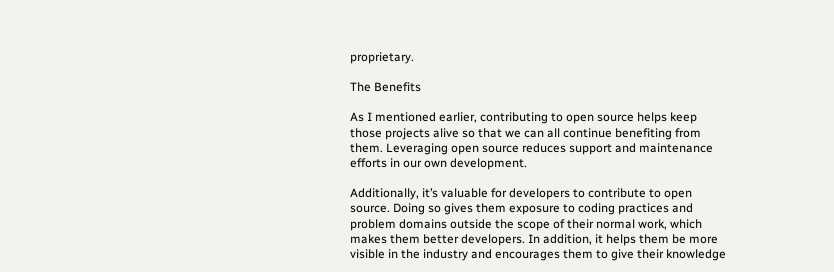proprietary.

The Benefits

As I mentioned earlier, contributing to open source helps keep those projects alive so that we can all continue benefiting from them. Leveraging open source reduces support and maintenance efforts in our own development.

Additionally, it’s valuable for developers to contribute to open source. Doing so gives them exposure to coding practices and problem domains outside the scope of their normal work, which makes them better developers. In addition, it helps them be more visible in the industry and encourages them to give their knowledge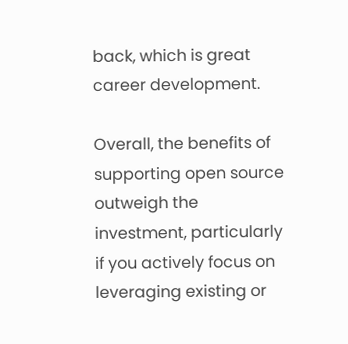back, which is great career development.

Overall, the benefits of supporting open source outweigh the investment, particularly if you actively focus on leveraging existing or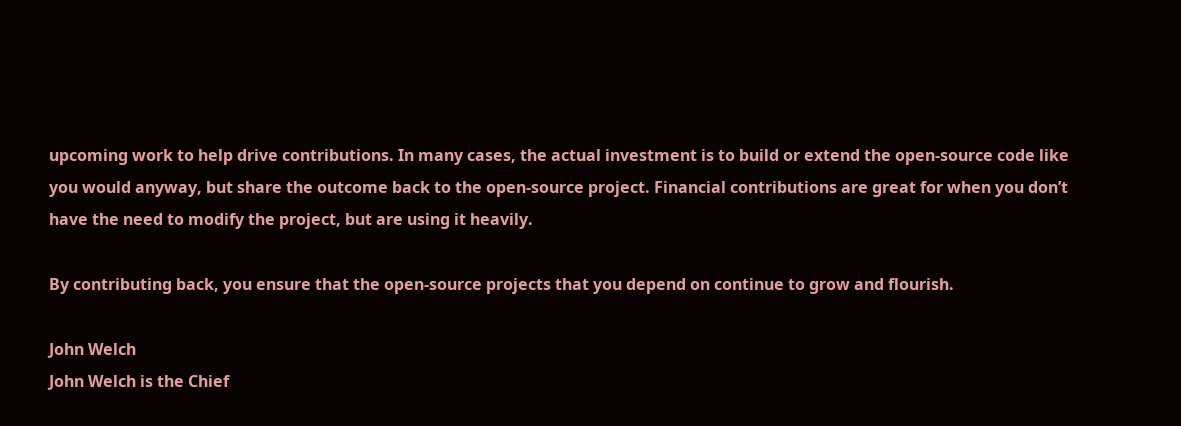upcoming work to help drive contributions. In many cases, the actual investment is to build or extend the open-source code like you would anyway, but share the outcome back to the open-source project. Financial contributions are great for when you don’t have the need to modify the project, but are using it heavily.

By contributing back, you ensure that the open-source projects that you depend on continue to grow and flourish.

John Welch
John Welch is the Chief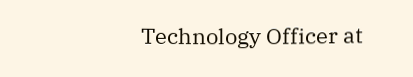Technology Officer at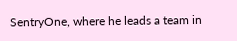SentryOne, where he leads a team in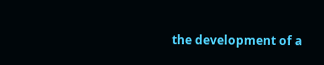the development of a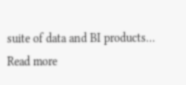suite of data and BI products…
Read more